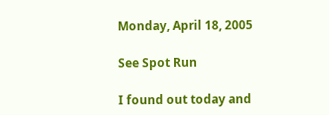Monday, April 18, 2005

See Spot Run

I found out today and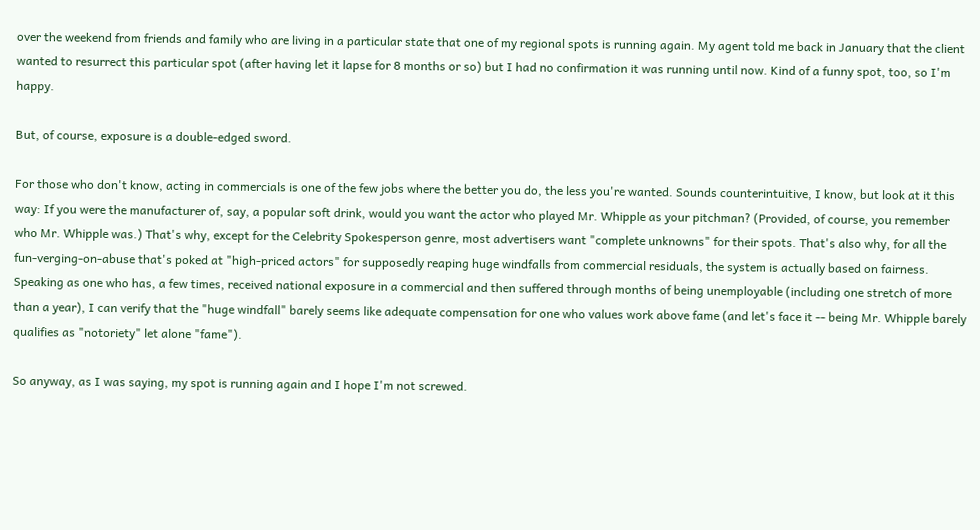over the weekend from friends and family who are living in a particular state that one of my regional spots is running again. My agent told me back in January that the client wanted to resurrect this particular spot (after having let it lapse for 8 months or so) but I had no confirmation it was running until now. Kind of a funny spot, too, so I'm happy.

But, of course, exposure is a double-edged sword.

For those who don't know, acting in commercials is one of the few jobs where the better you do, the less you're wanted. Sounds counterintuitive, I know, but look at it this way: If you were the manufacturer of, say, a popular soft drink, would you want the actor who played Mr. Whipple as your pitchman? (Provided, of course, you remember who Mr. Whipple was.) That's why, except for the Celebrity Spokesperson genre, most advertisers want "complete unknowns" for their spots. That's also why, for all the fun-verging-on-abuse that's poked at "high-priced actors" for supposedly reaping huge windfalls from commercial residuals, the system is actually based on fairness. Speaking as one who has, a few times, received national exposure in a commercial and then suffered through months of being unemployable (including one stretch of more than a year), I can verify that the "huge windfall" barely seems like adequate compensation for one who values work above fame (and let's face it -- being Mr. Whipple barely qualifies as "notoriety" let alone "fame").

So anyway, as I was saying, my spot is running again and I hope I'm not screwed.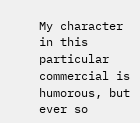My character in this particular commercial is humorous, but ever so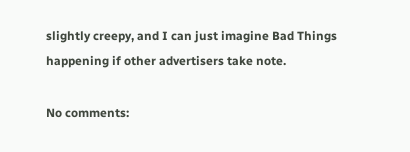slightly creepy, and I can just imagine Bad Things happening if other advertisers take note.

No comments: